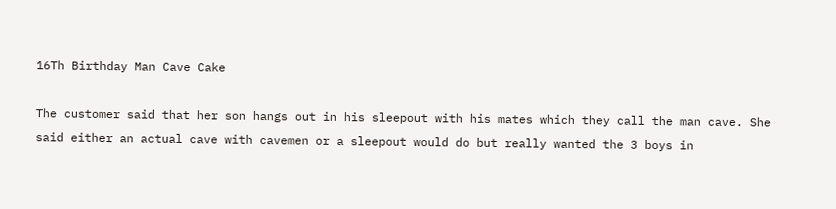16Th Birthday Man Cave Cake

The customer said that her son hangs out in his sleepout with his mates which they call the man cave. She said either an actual cave with cavemen or a sleepout would do but really wanted the 3 boys in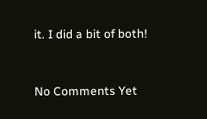it. I did a bit of both!


No Comments Yet